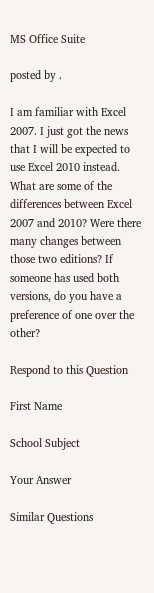MS Office Suite

posted by .

I am familiar with Excel 2007. I just got the news that I will be expected to use Excel 2010 instead. What are some of the differences between Excel 2007 and 2010? Were there many changes between those two editions? If someone has used both versions, do you have a preference of one over the other?

Respond to this Question

First Name

School Subject

Your Answer

Similar Questions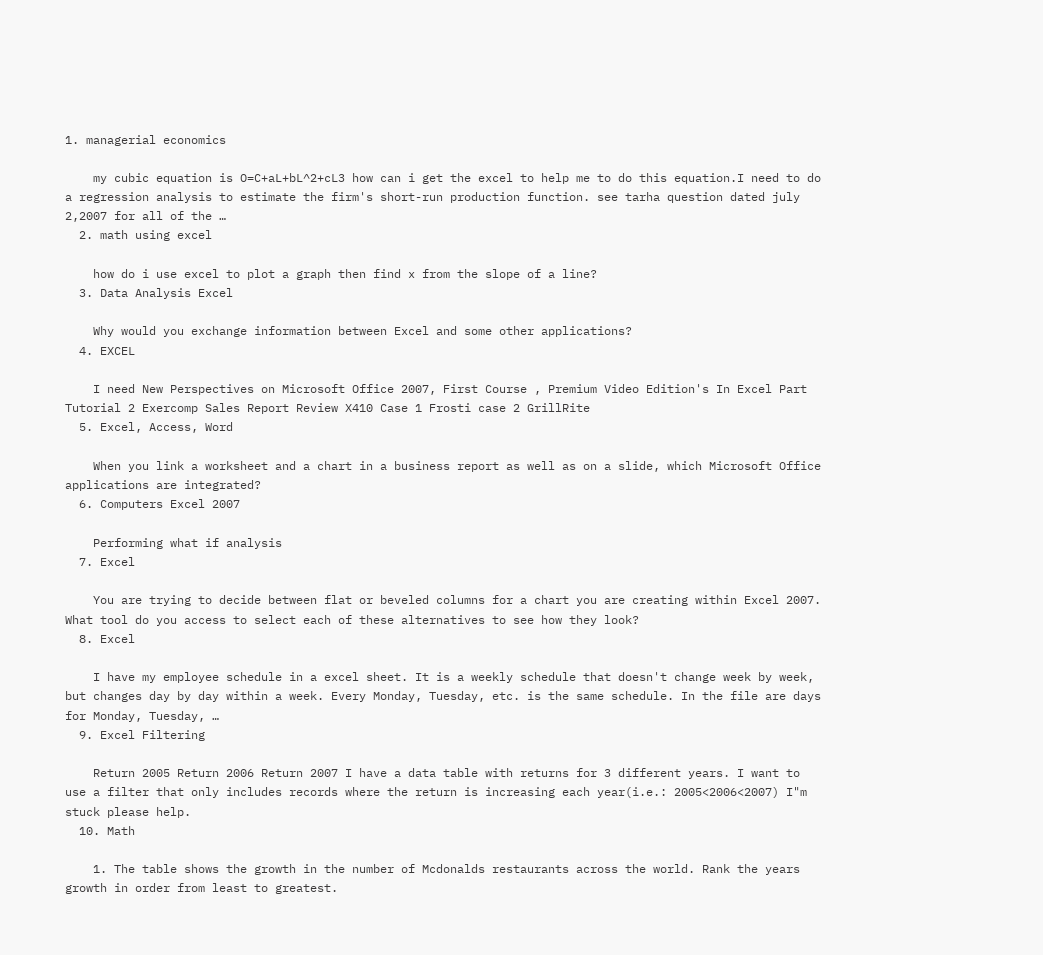1. managerial economics

    my cubic equation is O=C+aL+bL^2+cL3 how can i get the excel to help me to do this equation.I need to do a regression analysis to estimate the firm's short-run production function. see tarha question dated july 2,2007 for all of the …
  2. math using excel

    how do i use excel to plot a graph then find x from the slope of a line?
  3. Data Analysis Excel

    Why would you exchange information between Excel and some other applications?
  4. EXCEL

    I need New Perspectives on Microsoft Office 2007, First Course , Premium Video Edition's In Excel Part Tutorial 2 Exercomp Sales Report Review X410 Case 1 Frosti case 2 GrillRite
  5. Excel, Access, Word

    When you link a worksheet and a chart in a business report as well as on a slide, which Microsoft Office applications are integrated?
  6. Computers Excel 2007

    Performing what if analysis
  7. Excel

    You are trying to decide between flat or beveled columns for a chart you are creating within Excel 2007. What tool do you access to select each of these alternatives to see how they look?
  8. Excel

    I have my employee schedule in a excel sheet. It is a weekly schedule that doesn't change week by week, but changes day by day within a week. Every Monday, Tuesday, etc. is the same schedule. In the file are days for Monday, Tuesday, …
  9. Excel Filtering

    Return 2005 Return 2006 Return 2007 I have a data table with returns for 3 different years. I want to use a filter that only includes records where the return is increasing each year(i.e.: 2005<2006<2007) I"m stuck please help.
  10. Math

    1. The table shows the growth in the number of Mcdonalds restaurants across the world. Rank the years growth in order from least to greatest.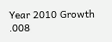Year 2010 Growth .008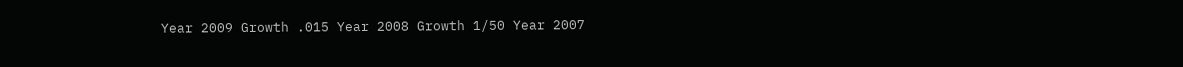Year 2009 Growth .015 Year 2008 Growth 1/50 Year 2007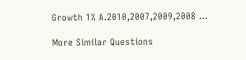Growth 1% A.2010,2007,2009,2008 …

More Similar Questions